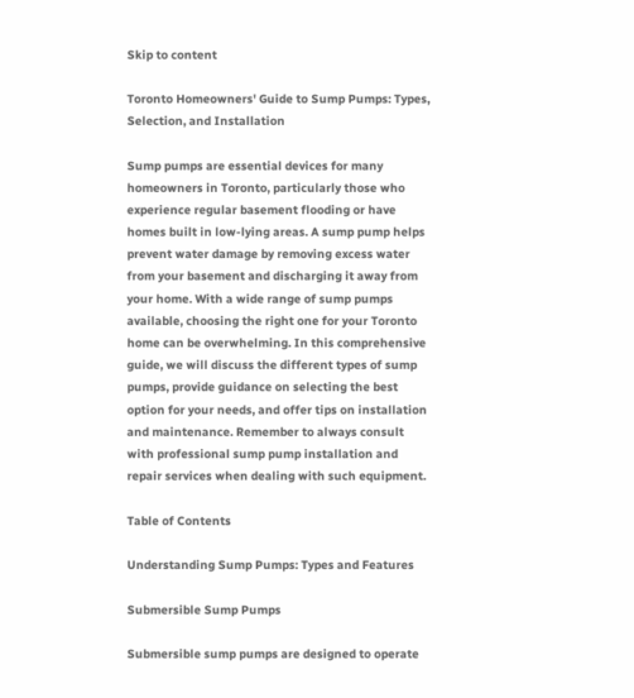Skip to content

Toronto Homeowners' Guide to Sump Pumps: Types, Selection, and Installation

Sump pumps are essential devices for many homeowners in Toronto, particularly those who experience regular basement flooding or have homes built in low-lying areas. A sump pump helps prevent water damage by removing excess water from your basement and discharging it away from your home. With a wide range of sump pumps available, choosing the right one for your Toronto home can be overwhelming. In this comprehensive guide, we will discuss the different types of sump pumps, provide guidance on selecting the best option for your needs, and offer tips on installation and maintenance. Remember to always consult with professional sump pump installation and repair services when dealing with such equipment.

Table of Contents

Understanding Sump Pumps: Types and Features

Submersible Sump Pumps

Submersible sump pumps are designed to operate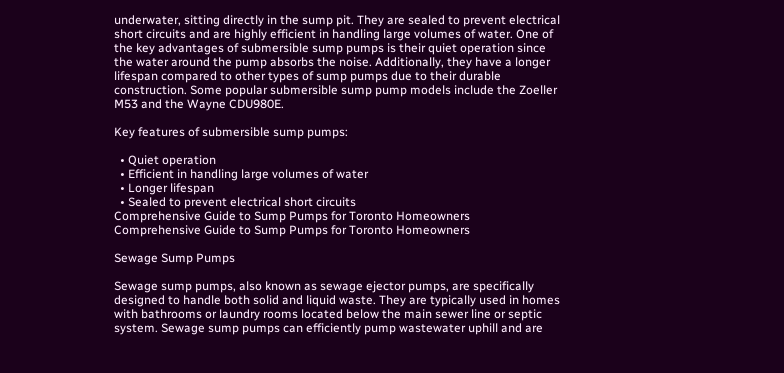underwater, sitting directly in the sump pit. They are sealed to prevent electrical short circuits and are highly efficient in handling large volumes of water. One of the key advantages of submersible sump pumps is their quiet operation since the water around the pump absorbs the noise. Additionally, they have a longer lifespan compared to other types of sump pumps due to their durable construction. Some popular submersible sump pump models include the Zoeller M53 and the Wayne CDU980E.

Key features of submersible sump pumps:

  • Quiet operation
  • Efficient in handling large volumes of water
  • Longer lifespan
  • Sealed to prevent electrical short circuits
Comprehensive Guide to Sump Pumps for Toronto Homeowners
Comprehensive Guide to Sump Pumps for Toronto Homeowners

Sewage Sump Pumps

Sewage sump pumps, also known as sewage ejector pumps, are specifically designed to handle both solid and liquid waste. They are typically used in homes with bathrooms or laundry rooms located below the main sewer line or septic system. Sewage sump pumps can efficiently pump wastewater uphill and are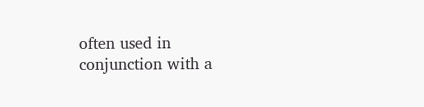often used in conjunction with a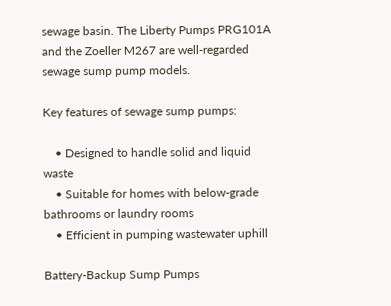sewage basin. The Liberty Pumps PRG101A and the Zoeller M267 are well-regarded sewage sump pump models.

Key features of sewage sump pumps:

    • Designed to handle solid and liquid waste
    • Suitable for homes with below-grade bathrooms or laundry rooms
    • Efficient in pumping wastewater uphill

Battery-Backup Sump Pumps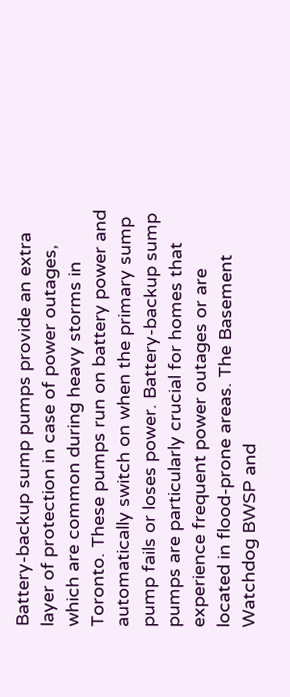Battery-backup sump pumps provide an extra layer of protection in case of power outages, which are common during heavy storms in Toronto. These pumps run on battery power and automatically switch on when the primary sump pump fails or loses power. Battery-backup sump pumps are particularly crucial for homes that experience frequent power outages or are located in flood-prone areas. The Basement Watchdog BWSP and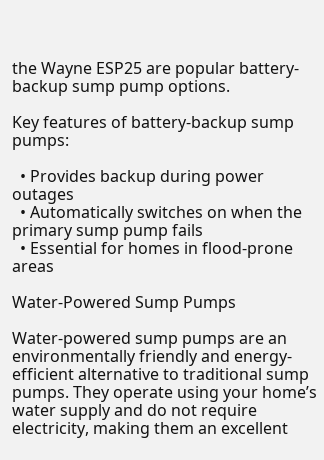the Wayne ESP25 are popular battery-backup sump pump options.

Key features of battery-backup sump pumps:

  • Provides backup during power outages
  • Automatically switches on when the primary sump pump fails
  • Essential for homes in flood-prone areas

Water-Powered Sump Pumps

Water-powered sump pumps are an environmentally friendly and energy-efficient alternative to traditional sump pumps. They operate using your home’s water supply and do not require electricity, making them an excellent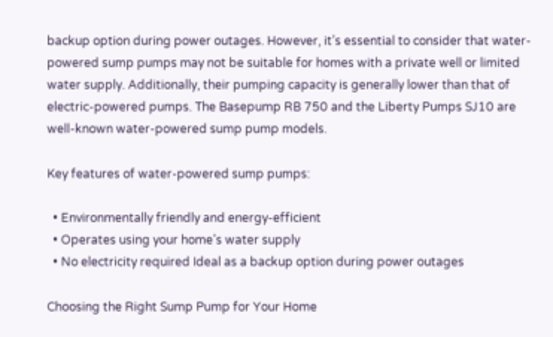backup option during power outages. However, it’s essential to consider that water-powered sump pumps may not be suitable for homes with a private well or limited water supply. Additionally, their pumping capacity is generally lower than that of electric-powered pumps. The Basepump RB 750 and the Liberty Pumps SJ10 are well-known water-powered sump pump models.

Key features of water-powered sump pumps:

  • Environmentally friendly and energy-efficient
  • Operates using your home’s water supply
  • No electricity required Ideal as a backup option during power outages

Choosing the Right Sump Pump for Your Home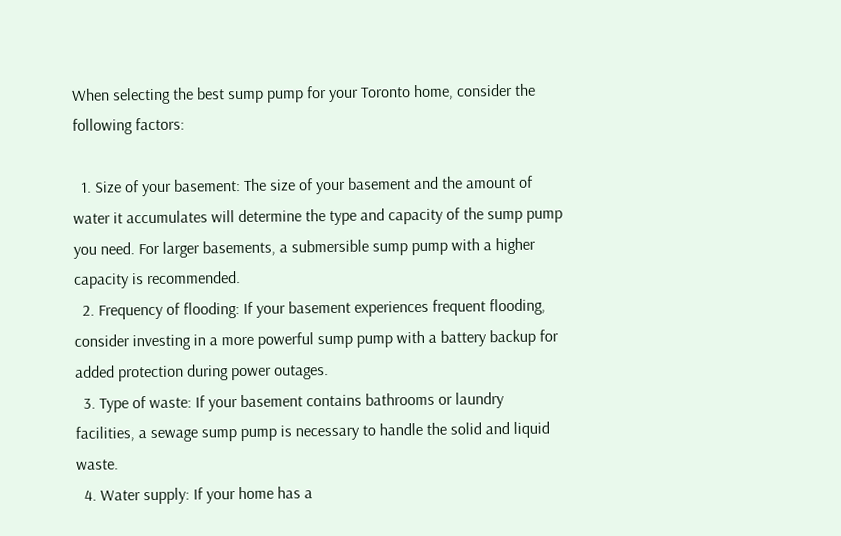When selecting the best sump pump for your Toronto home, consider the following factors:

  1. Size of your basement: The size of your basement and the amount of water it accumulates will determine the type and capacity of the sump pump you need. For larger basements, a submersible sump pump with a higher capacity is recommended.
  2. Frequency of flooding: If your basement experiences frequent flooding, consider investing in a more powerful sump pump with a battery backup for added protection during power outages.
  3. Type of waste: If your basement contains bathrooms or laundry facilities, a sewage sump pump is necessary to handle the solid and liquid waste.
  4. Water supply: If your home has a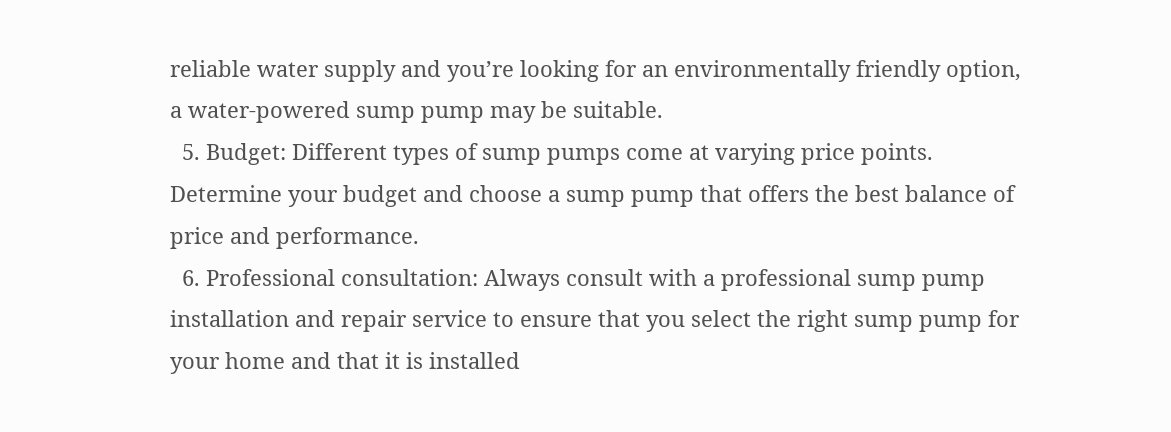reliable water supply and you’re looking for an environmentally friendly option, a water-powered sump pump may be suitable.
  5. Budget: Different types of sump pumps come at varying price points. Determine your budget and choose a sump pump that offers the best balance of price and performance.
  6. Professional consultation: Always consult with a professional sump pump installation and repair service to ensure that you select the right sump pump for your home and that it is installed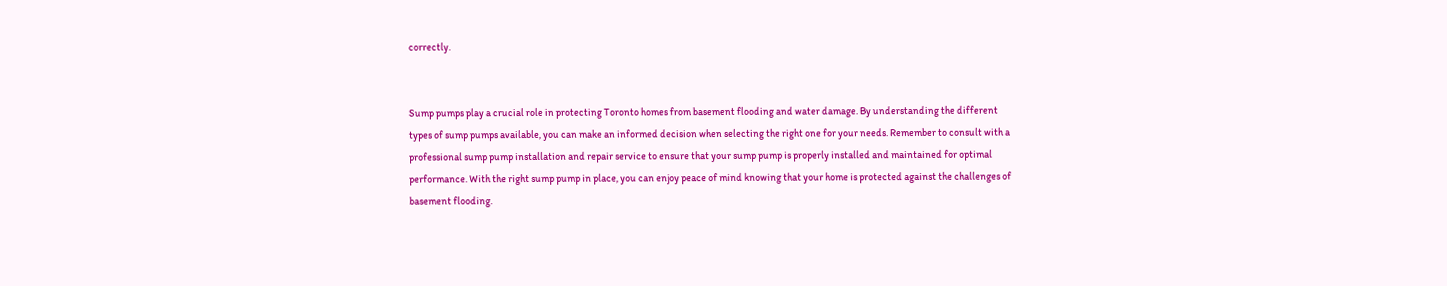correctly.


Sump pumps play a crucial role in protecting Toronto homes from basement flooding and water damage. By understanding the different types of sump pumps available, you can make an informed decision when selecting the right one for your needs. Remember to consult with a professional sump pump installation and repair service to ensure that your sump pump is properly installed and maintained for optimal performance. With the right sump pump in place, you can enjoy peace of mind knowing that your home is protected against the challenges of basement flooding.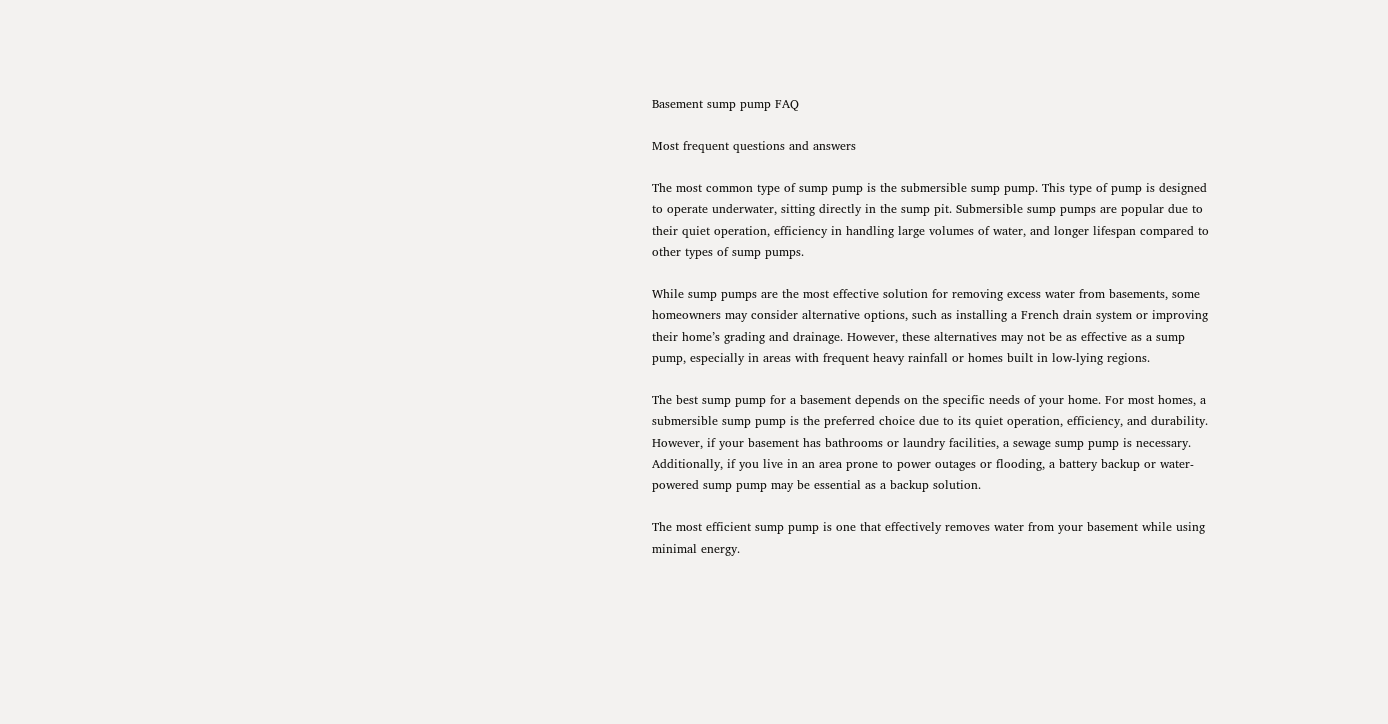Basement sump pump FAQ

Most frequent questions and answers

The most common type of sump pump is the submersible sump pump. This type of pump is designed to operate underwater, sitting directly in the sump pit. Submersible sump pumps are popular due to their quiet operation, efficiency in handling large volumes of water, and longer lifespan compared to other types of sump pumps.

While sump pumps are the most effective solution for removing excess water from basements, some homeowners may consider alternative options, such as installing a French drain system or improving their home’s grading and drainage. However, these alternatives may not be as effective as a sump pump, especially in areas with frequent heavy rainfall or homes built in low-lying regions.

The best sump pump for a basement depends on the specific needs of your home. For most homes, a submersible sump pump is the preferred choice due to its quiet operation, efficiency, and durability. However, if your basement has bathrooms or laundry facilities, a sewage sump pump is necessary. Additionally, if you live in an area prone to power outages or flooding, a battery backup or water-powered sump pump may be essential as a backup solution.

The most efficient sump pump is one that effectively removes water from your basement while using minimal energy.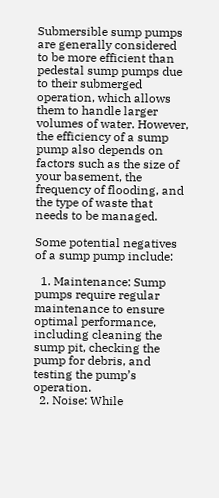Submersible sump pumps are generally considered to be more efficient than pedestal sump pumps due to their submerged operation, which allows them to handle larger volumes of water. However, the efficiency of a sump pump also depends on factors such as the size of your basement, the frequency of flooding, and the type of waste that needs to be managed.

Some potential negatives of a sump pump include:

  1. Maintenance: Sump pumps require regular maintenance to ensure optimal performance, including cleaning the sump pit, checking the pump for debris, and testing the pump’s operation.
  2. Noise: While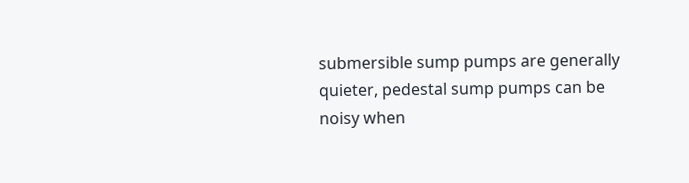submersible sump pumps are generally quieter, pedestal sump pumps can be noisy when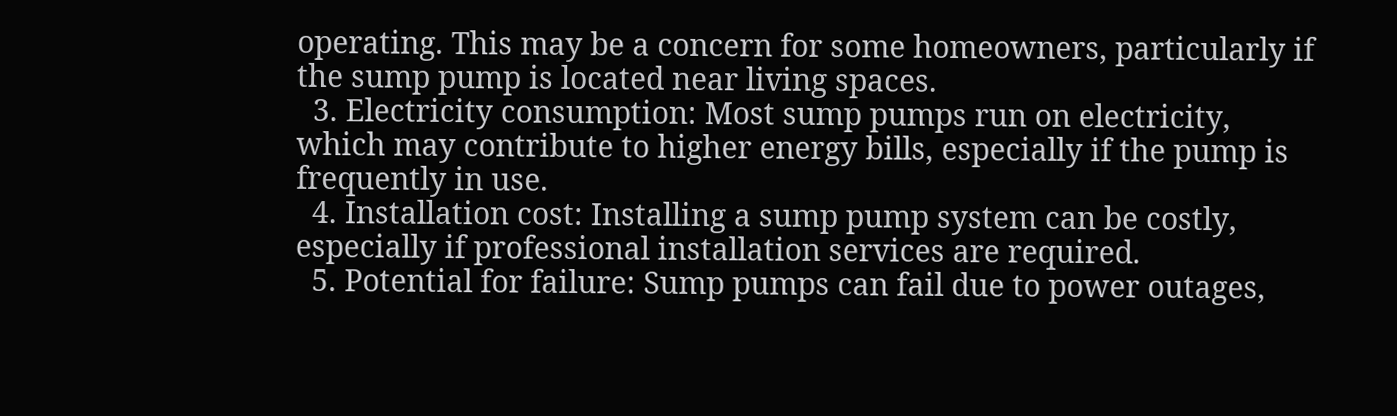operating. This may be a concern for some homeowners, particularly if the sump pump is located near living spaces.
  3. Electricity consumption: Most sump pumps run on electricity, which may contribute to higher energy bills, especially if the pump is frequently in use.
  4. Installation cost: Installing a sump pump system can be costly, especially if professional installation services are required.
  5. Potential for failure: Sump pumps can fail due to power outages,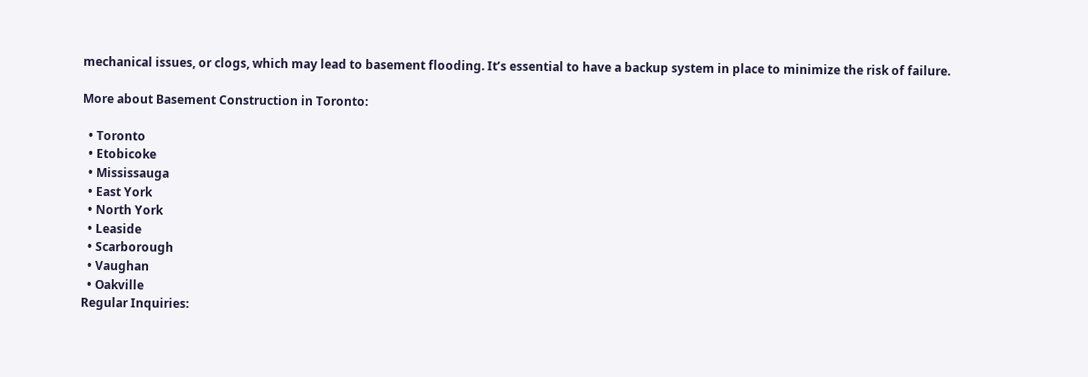mechanical issues, or clogs, which may lead to basement flooding. It’s essential to have a backup system in place to minimize the risk of failure.

More about Basement Construction in Toronto:

  • Toronto
  • Etobicoke
  • Mississauga
  • East York
  • North York
  • Leaside
  • Scarborough
  • Vaughan
  • Oakville
Regular Inquiries: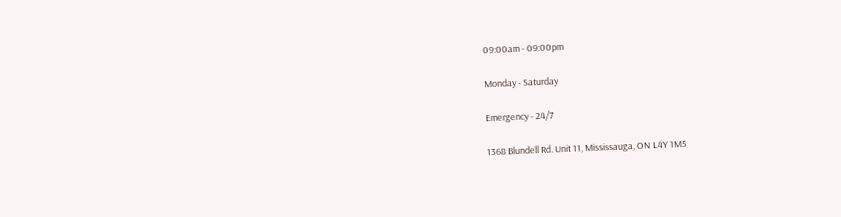09:00am - 09:00pm

Monday - Saturday

Emergency - 24/7

1368 Blundell Rd. Unit 11, Mississauga, ON L4Y 1M5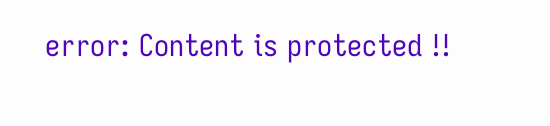error: Content is protected !!